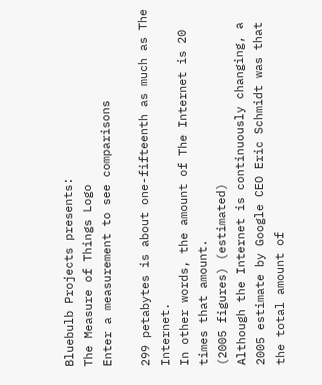Bluebulb Projects presents:
The Measure of Things Logo
Enter a measurement to see comparisons

299 petabytes is about one-fifteenth as much as The Internet.
In other words, the amount of The Internet is 20 times that amount.
(2005 figures) (estimated)
Although the Internet is continuously changing, a 2005 estimate by Google CEO Eric Schmidt was that the total amount of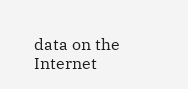data on the Internet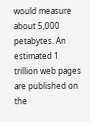would measure about 5,000 petabytes. An estimated 1 trillion web pages are published on the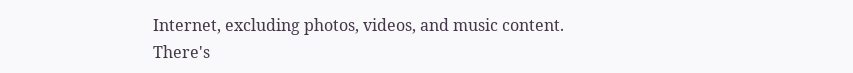Internet, excluding photos, videos, and music content.
There's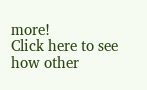more!
Click here to see how other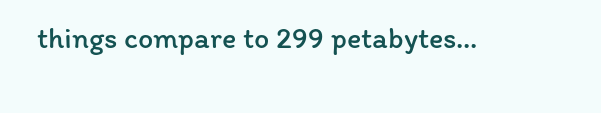things compare to 299 petabytes...